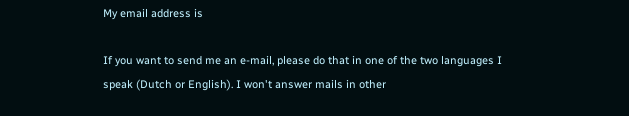My email address is

If you want to send me an e-mail, please do that in one of the two languages I speak (Dutch or English). I won't answer mails in other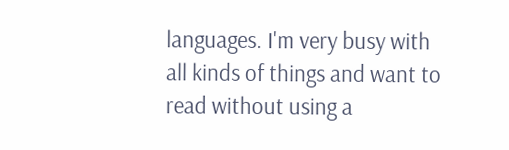languages. I'm very busy with all kinds of things and want to read without using a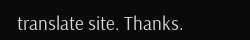translate site. Thanks.